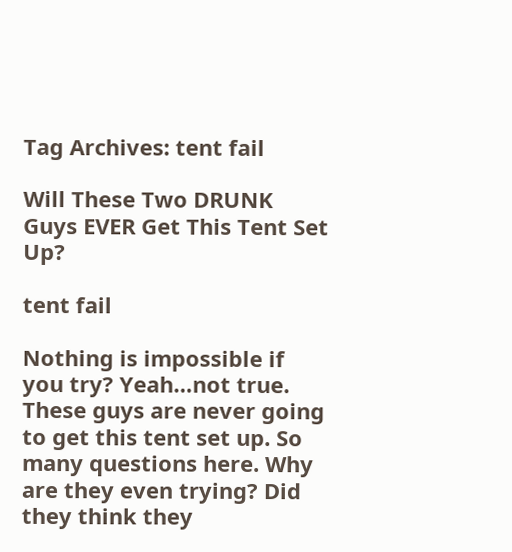Tag Archives: tent fail

Will These Two DRUNK Guys EVER Get This Tent Set Up?

tent fail

Nothing is impossible if you try? Yeah…not true. These guys are never going to get this tent set up. So many questions here. Why are they even trying? Did they think they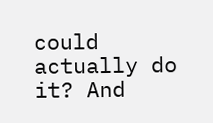could actually do it? And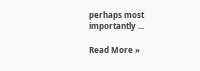perhaps most importantly ...

Read More »